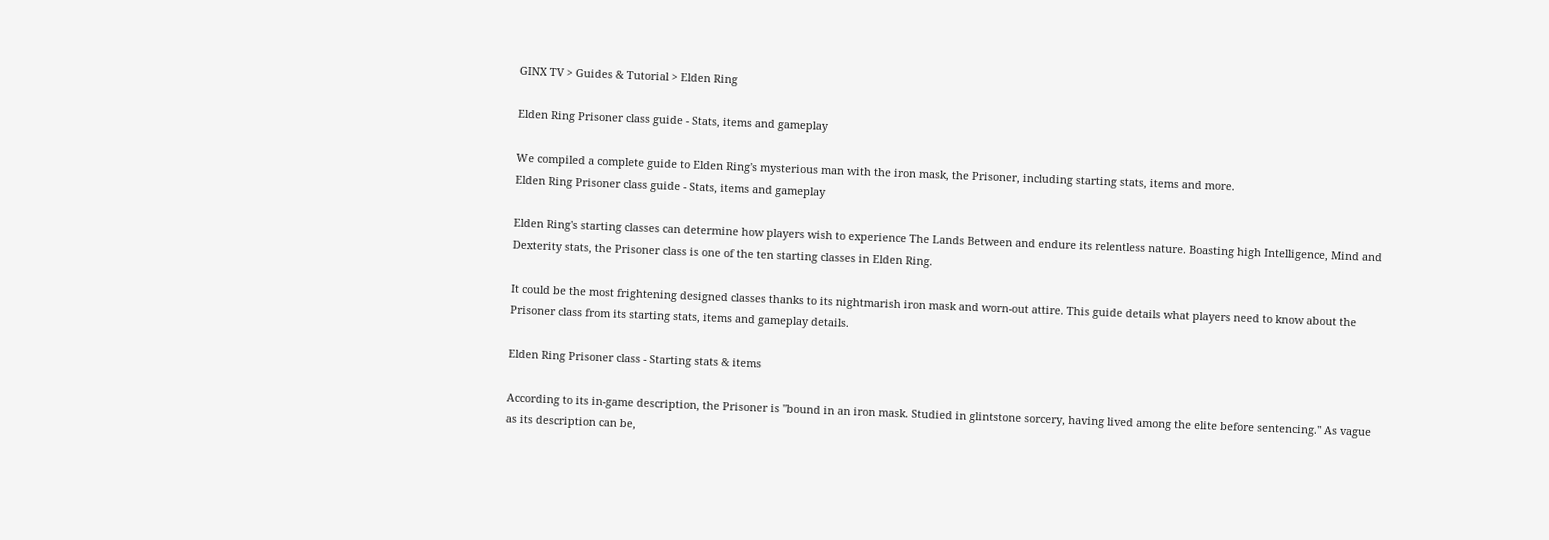GINX TV > Guides & Tutorial > Elden Ring

Elden Ring Prisoner class guide - Stats, items and gameplay

We compiled a complete guide to Elden Ring's mysterious man with the iron mask, the Prisoner, including starting stats, items and more.
Elden Ring Prisoner class guide - Stats, items and gameplay

Elden Ring's starting classes can determine how players wish to experience The Lands Between and endure its relentless nature. Boasting high Intelligence, Mind and Dexterity stats, the Prisoner class is one of the ten starting classes in Elden Ring.

It could be the most frightening designed classes thanks to its nightmarish iron mask and worn-out attire. This guide details what players need to know about the Prisoner class from its starting stats, items and gameplay details.

Elden Ring Prisoner class - Starting stats & items

According to its in-game description, the Prisoner is "bound in an iron mask. Studied in glintstone sorcery, having lived among the elite before sentencing." As vague as its description can be,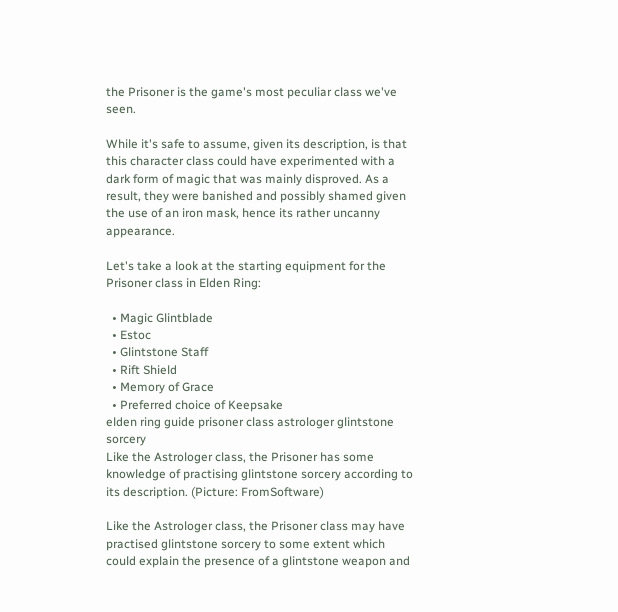the Prisoner is the game's most peculiar class we've seen.

While it's safe to assume, given its description, is that this character class could have experimented with a dark form of magic that was mainly disproved. As a result, they were banished and possibly shamed given the use of an iron mask, hence its rather uncanny appearance.

Let's take a look at the starting equipment for the Prisoner class in Elden Ring:

  • Magic Glintblade
  • Estoc
  • Glintstone Staff
  • Rift Shield
  • Memory of Grace
  • Preferred choice of Keepsake
elden ring guide prisoner class astrologer glintstone sorcery
Like the Astrologer class, the Prisoner has some knowledge of practising glintstone sorcery according to its description. (Picture: FromSoftware)

Like the Astrologer class, the Prisoner class may have practised glintstone sorcery to some extent which could explain the presence of a glintstone weapon and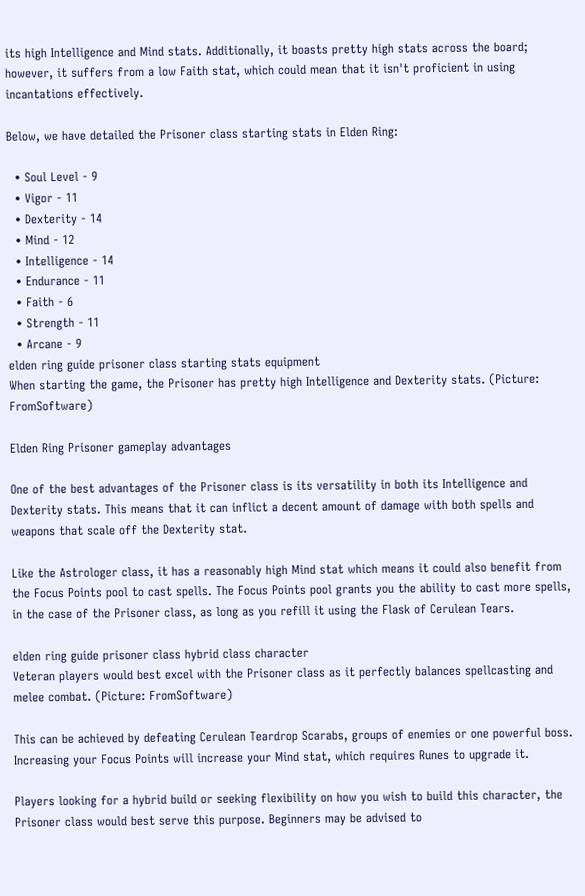its high Intelligence and Mind stats. Additionally, it boasts pretty high stats across the board; however, it suffers from a low Faith stat, which could mean that it isn't proficient in using incantations effectively.

Below, we have detailed the Prisoner class starting stats in Elden Ring:

  • Soul Level - 9
  • Vigor - 11
  • Dexterity - 14
  • Mind - 12
  • Intelligence - 14
  • Endurance - 11
  • Faith - 6
  • Strength - 11
  • Arcane - 9
elden ring guide prisoner class starting stats equipment
When starting the game, the Prisoner has pretty high Intelligence and Dexterity stats. (Picture: FromSoftware)

Elden Ring Prisoner gameplay advantages

One of the best advantages of the Prisoner class is its versatility in both its Intelligence and Dexterity stats. This means that it can inflict a decent amount of damage with both spells and weapons that scale off the Dexterity stat.

Like the Astrologer class, it has a reasonably high Mind stat which means it could also benefit from the Focus Points pool to cast spells. The Focus Points pool grants you the ability to cast more spells, in the case of the Prisoner class, as long as you refill it using the Flask of Cerulean Tears.

elden ring guide prisoner class hybrid class character
Veteran players would best excel with the Prisoner class as it perfectly balances spellcasting and melee combat. (Picture: FromSoftware)

This can be achieved by defeating Cerulean Teardrop Scarabs, groups of enemies or one powerful boss. Increasing your Focus Points will increase your Mind stat, which requires Runes to upgrade it.

Players looking for a hybrid build or seeking flexibility on how you wish to build this character, the Prisoner class would best serve this purpose. Beginners may be advised to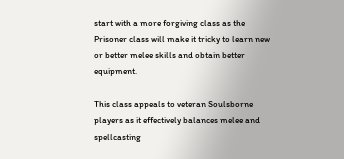start with a more forgiving class as the Prisoner class will make it tricky to learn new or better melee skills and obtain better equipment.

This class appeals to veteran Soulsborne players as it effectively balances melee and spellcasting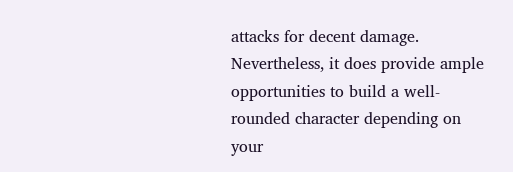attacks for decent damage. Nevertheless, it does provide ample opportunities to build a well-rounded character depending on your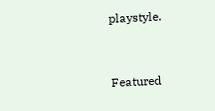playstyle.


Featured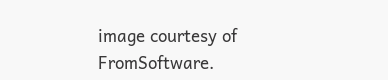image courtesy of FromSoftware.